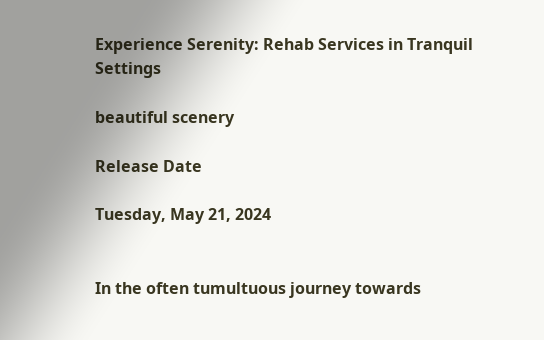Experience Serenity: Rehab Services in Tranquil Settings

beautiful scenery

Release Date

Tuesday, May 21, 2024


In the often tumultuous journey towards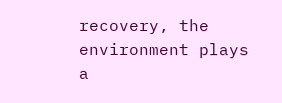recovery, the environment plays a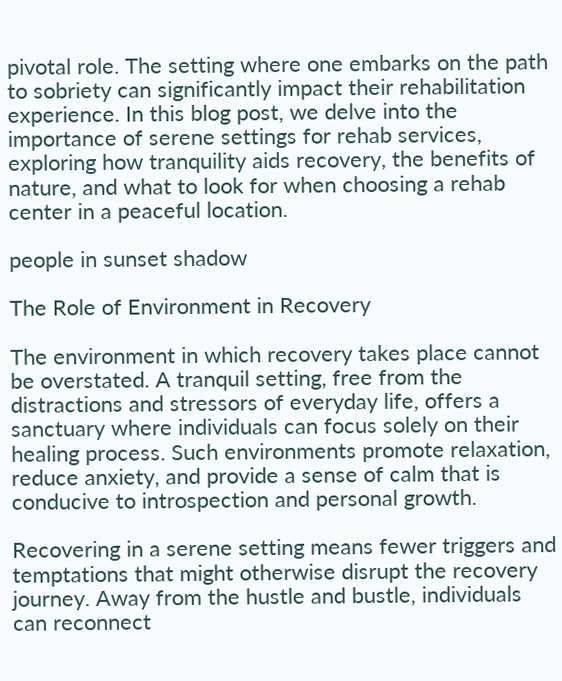pivotal role. The setting where one embarks on the path to sobriety can significantly impact their rehabilitation experience. In this blog post, we delve into the importance of serene settings for rehab services, exploring how tranquility aids recovery, the benefits of nature, and what to look for when choosing a rehab center in a peaceful location.

people in sunset shadow

The Role of Environment in Recovery

The environment in which recovery takes place cannot be overstated. A tranquil setting, free from the distractions and stressors of everyday life, offers a sanctuary where individuals can focus solely on their healing process. Such environments promote relaxation, reduce anxiety, and provide a sense of calm that is conducive to introspection and personal growth.

Recovering in a serene setting means fewer triggers and temptations that might otherwise disrupt the recovery journey. Away from the hustle and bustle, individuals can reconnect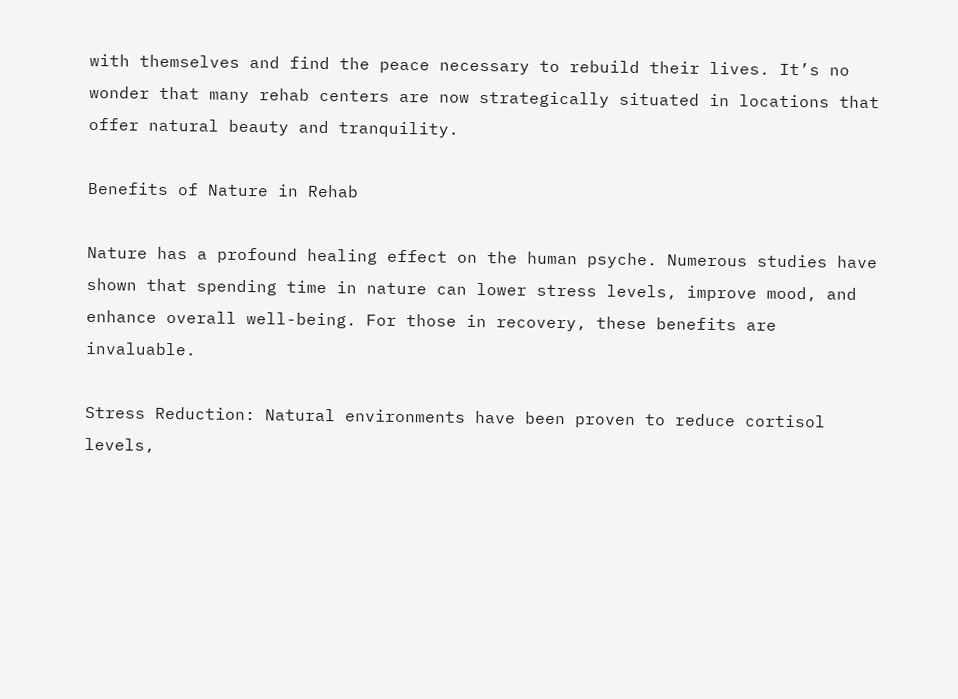with themselves and find the peace necessary to rebuild their lives. It’s no wonder that many rehab centers are now strategically situated in locations that offer natural beauty and tranquility.

Benefits of Nature in Rehab

Nature has a profound healing effect on the human psyche. Numerous studies have shown that spending time in nature can lower stress levels, improve mood, and enhance overall well-being. For those in recovery, these benefits are invaluable.

Stress Reduction: Natural environments have been proven to reduce cortisol levels,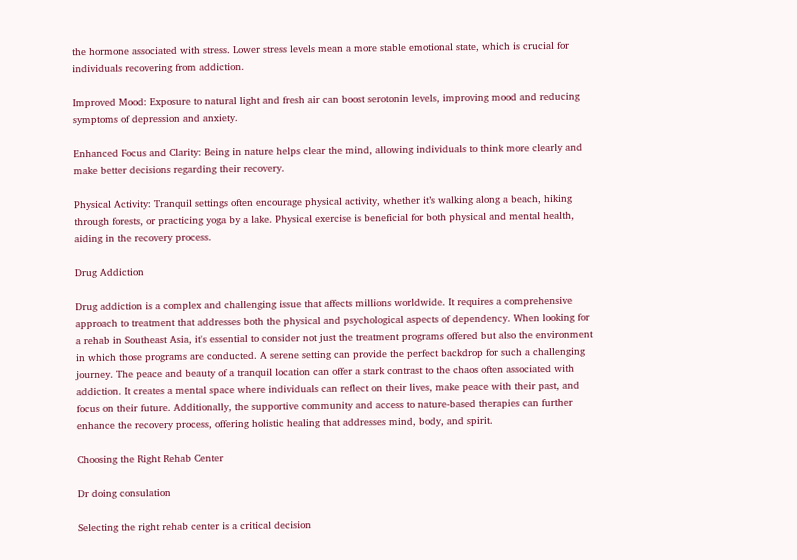the hormone associated with stress. Lower stress levels mean a more stable emotional state, which is crucial for individuals recovering from addiction.

Improved Mood: Exposure to natural light and fresh air can boost serotonin levels, improving mood and reducing symptoms of depression and anxiety.

Enhanced Focus and Clarity: Being in nature helps clear the mind, allowing individuals to think more clearly and make better decisions regarding their recovery.

Physical Activity: Tranquil settings often encourage physical activity, whether it’s walking along a beach, hiking through forests, or practicing yoga by a lake. Physical exercise is beneficial for both physical and mental health, aiding in the recovery process.

Drug Addiction

Drug addiction is a complex and challenging issue that affects millions worldwide. It requires a comprehensive approach to treatment that addresses both the physical and psychological aspects of dependency. When looking for a rehab in Southeast Asia, it's essential to consider not just the treatment programs offered but also the environment in which those programs are conducted. A serene setting can provide the perfect backdrop for such a challenging journey. The peace and beauty of a tranquil location can offer a stark contrast to the chaos often associated with addiction. It creates a mental space where individuals can reflect on their lives, make peace with their past, and focus on their future. Additionally, the supportive community and access to nature-based therapies can further enhance the recovery process, offering holistic healing that addresses mind, body, and spirit.

Choosing the Right Rehab Center

Dr doing consulation

Selecting the right rehab center is a critical decision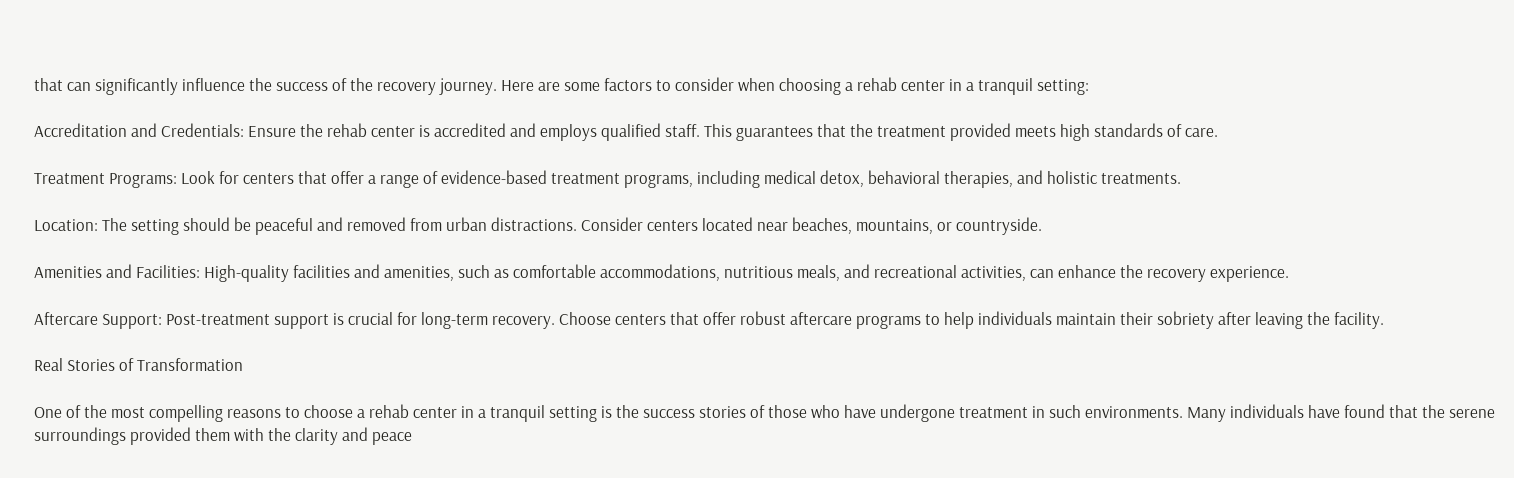that can significantly influence the success of the recovery journey. Here are some factors to consider when choosing a rehab center in a tranquil setting:

Accreditation and Credentials: Ensure the rehab center is accredited and employs qualified staff. This guarantees that the treatment provided meets high standards of care.

Treatment Programs: Look for centers that offer a range of evidence-based treatment programs, including medical detox, behavioral therapies, and holistic treatments.

Location: The setting should be peaceful and removed from urban distractions. Consider centers located near beaches, mountains, or countryside.

Amenities and Facilities: High-quality facilities and amenities, such as comfortable accommodations, nutritious meals, and recreational activities, can enhance the recovery experience.

Aftercare Support: Post-treatment support is crucial for long-term recovery. Choose centers that offer robust aftercare programs to help individuals maintain their sobriety after leaving the facility.

Real Stories of Transformation

One of the most compelling reasons to choose a rehab center in a tranquil setting is the success stories of those who have undergone treatment in such environments. Many individuals have found that the serene surroundings provided them with the clarity and peace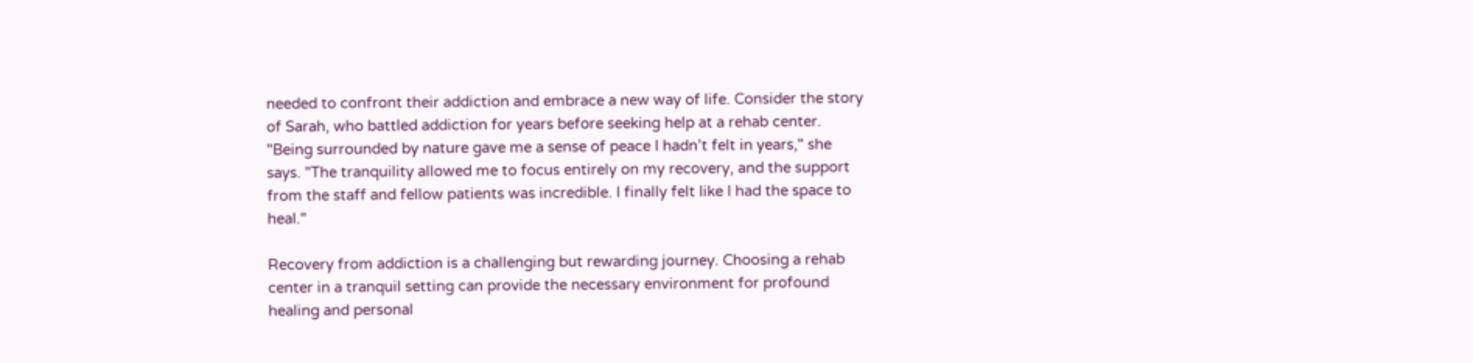needed to confront their addiction and embrace a new way of life. Consider the story of Sarah, who battled addiction for years before seeking help at a rehab center. "Being surrounded by nature gave me a sense of peace I hadn’t felt in years," she says. "The tranquility allowed me to focus entirely on my recovery, and the support from the staff and fellow patients was incredible. I finally felt like I had the space to heal."

Recovery from addiction is a challenging but rewarding journey. Choosing a rehab center in a tranquil setting can provide the necessary environment for profound healing and personal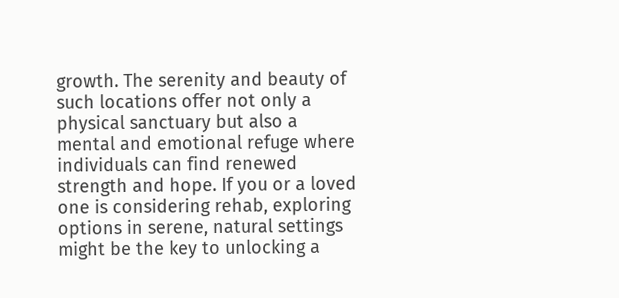growth. The serenity and beauty of such locations offer not only a physical sanctuary but also a mental and emotional refuge where individuals can find renewed strength and hope. If you or a loved one is considering rehab, exploring options in serene, natural settings might be the key to unlocking a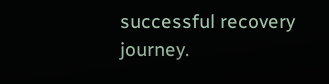successful recovery journey.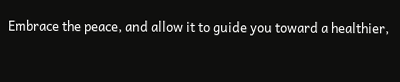Embrace the peace, and allow it to guide you toward a healthier,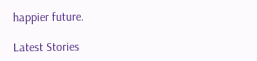happier future.

Latest Stories